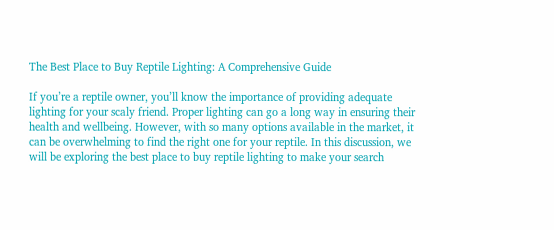The Best Place to Buy Reptile Lighting: A Comprehensive Guide

If you’re a reptile owner, you’ll know the importance of providing adequate lighting for your scaly friend. Proper lighting can go a long way in ensuring their health and wellbeing. However, with so many options available in the market, it can be overwhelming to find the right one for your reptile. In this discussion, we will be exploring the best place to buy reptile lighting to make your search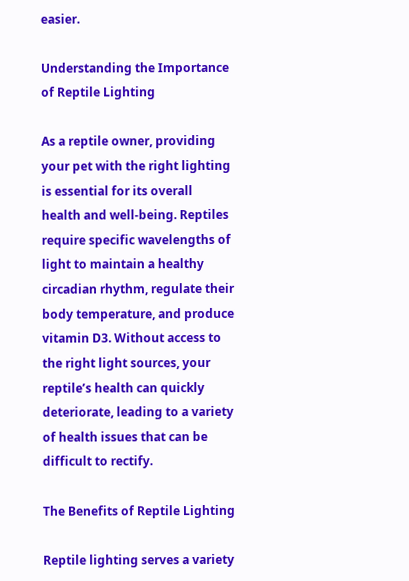easier.

Understanding the Importance of Reptile Lighting

As a reptile owner, providing your pet with the right lighting is essential for its overall health and well-being. Reptiles require specific wavelengths of light to maintain a healthy circadian rhythm, regulate their body temperature, and produce vitamin D3. Without access to the right light sources, your reptile’s health can quickly deteriorate, leading to a variety of health issues that can be difficult to rectify.

The Benefits of Reptile Lighting

Reptile lighting serves a variety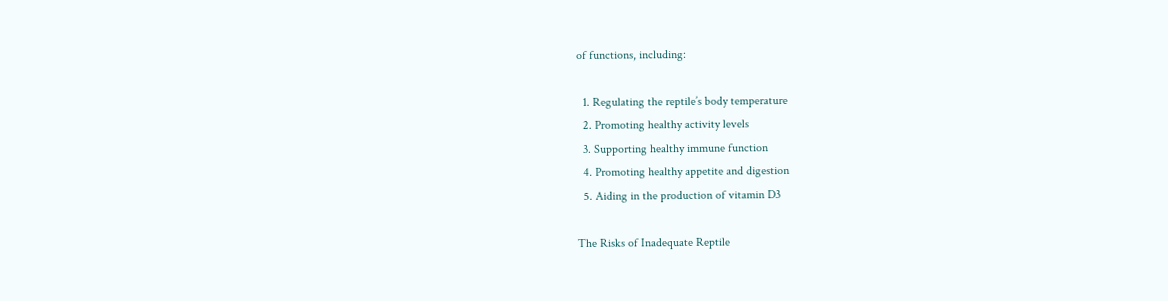of functions, including:

  1. Regulating the reptile’s body temperature
  2. Promoting healthy activity levels
  3. Supporting healthy immune function
  4. Promoting healthy appetite and digestion
  5. Aiding in the production of vitamin D3

The Risks of Inadequate Reptile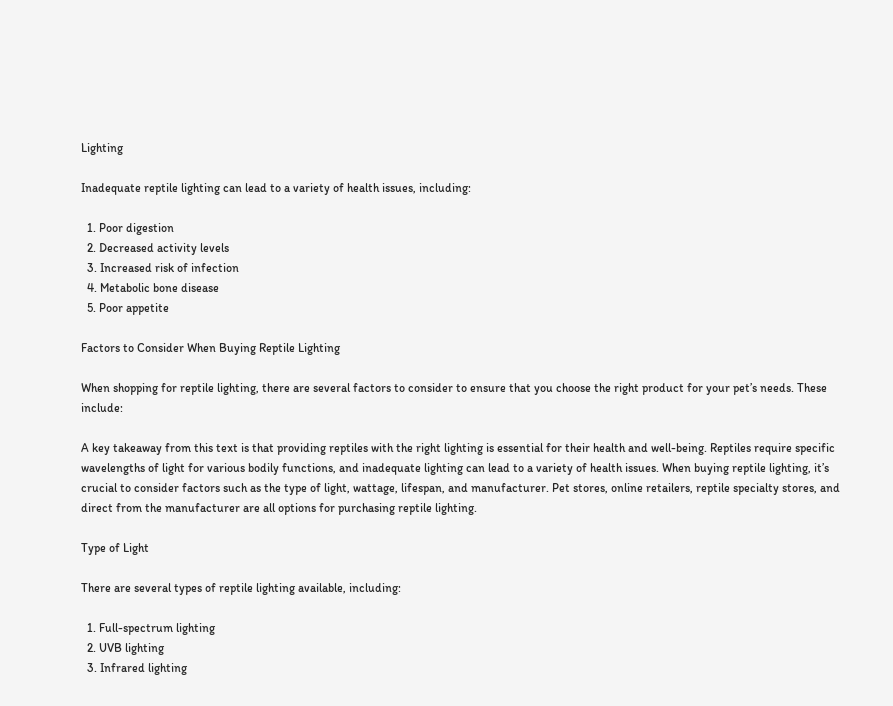Lighting

Inadequate reptile lighting can lead to a variety of health issues, including:

  1. Poor digestion
  2. Decreased activity levels
  3. Increased risk of infection
  4. Metabolic bone disease
  5. Poor appetite

Factors to Consider When Buying Reptile Lighting

When shopping for reptile lighting, there are several factors to consider to ensure that you choose the right product for your pet’s needs. These include:

A key takeaway from this text is that providing reptiles with the right lighting is essential for their health and well-being. Reptiles require specific wavelengths of light for various bodily functions, and inadequate lighting can lead to a variety of health issues. When buying reptile lighting, it’s crucial to consider factors such as the type of light, wattage, lifespan, and manufacturer. Pet stores, online retailers, reptile specialty stores, and direct from the manufacturer are all options for purchasing reptile lighting.

Type of Light

There are several types of reptile lighting available, including:

  1. Full-spectrum lighting
  2. UVB lighting
  3. Infrared lighting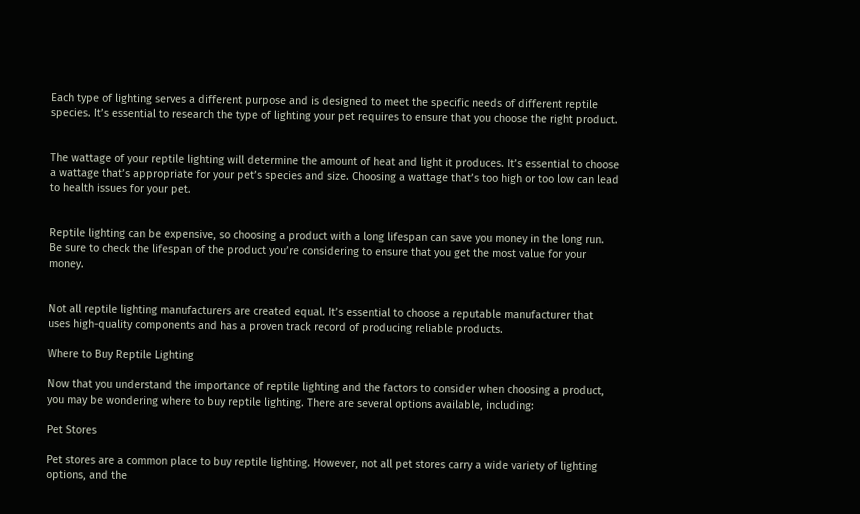Each type of lighting serves a different purpose and is designed to meet the specific needs of different reptile species. It’s essential to research the type of lighting your pet requires to ensure that you choose the right product.


The wattage of your reptile lighting will determine the amount of heat and light it produces. It’s essential to choose a wattage that’s appropriate for your pet’s species and size. Choosing a wattage that’s too high or too low can lead to health issues for your pet.


Reptile lighting can be expensive, so choosing a product with a long lifespan can save you money in the long run. Be sure to check the lifespan of the product you’re considering to ensure that you get the most value for your money.


Not all reptile lighting manufacturers are created equal. It’s essential to choose a reputable manufacturer that uses high-quality components and has a proven track record of producing reliable products.

Where to Buy Reptile Lighting

Now that you understand the importance of reptile lighting and the factors to consider when choosing a product, you may be wondering where to buy reptile lighting. There are several options available, including:

Pet Stores

Pet stores are a common place to buy reptile lighting. However, not all pet stores carry a wide variety of lighting options, and the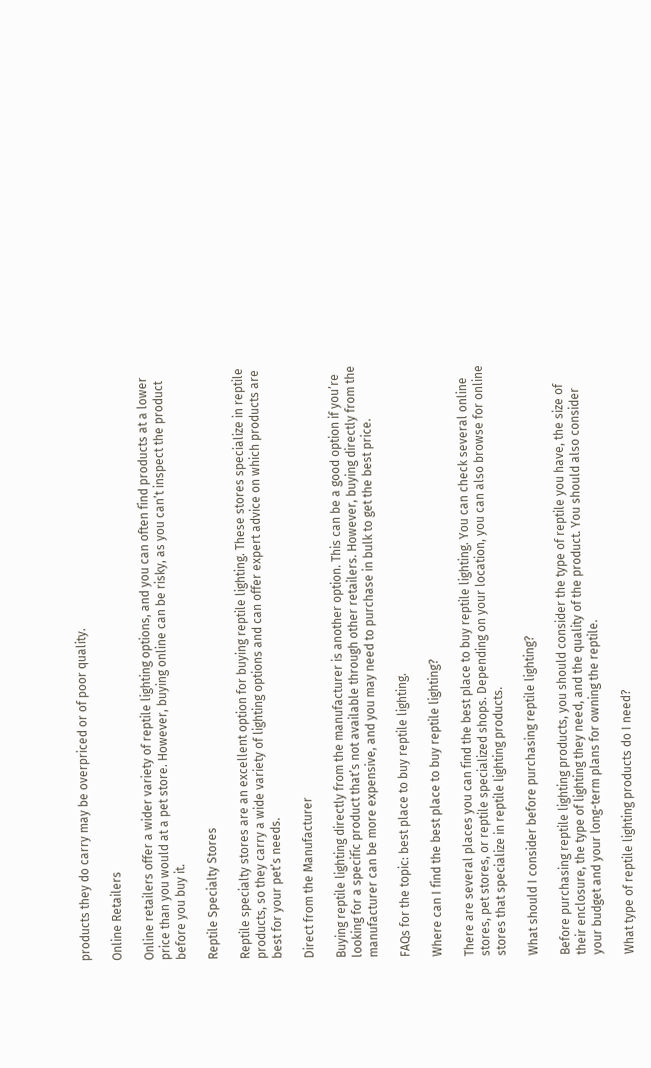products they do carry may be overpriced or of poor quality.

Online Retailers

Online retailers offer a wider variety of reptile lighting options, and you can often find products at a lower price than you would at a pet store. However, buying online can be risky, as you can’t inspect the product before you buy it.

Reptile Specialty Stores

Reptile specialty stores are an excellent option for buying reptile lighting. These stores specialize in reptile products, so they carry a wide variety of lighting options and can offer expert advice on which products are best for your pet’s needs.

Direct from the Manufacturer

Buying reptile lighting directly from the manufacturer is another option. This can be a good option if you’re looking for a specific product that’s not available through other retailers. However, buying directly from the manufacturer can be more expensive, and you may need to purchase in bulk to get the best price.

FAQs for the topic: best place to buy reptile lighting.

Where can I find the best place to buy reptile lighting?

There are several places you can find the best place to buy reptile lighting. You can check several online stores, pet stores, or reptile specialized shops. Depending on your location, you can also browse for online stores that specialize in reptile lighting products.

What should I consider before purchasing reptile lighting?

Before purchasing reptile lighting products, you should consider the type of reptile you have, the size of their enclosure, the type of lighting they need, and the quality of the product. You should also consider your budget and your long-term plans for owning the reptile.

What type of reptile lighting products do I need?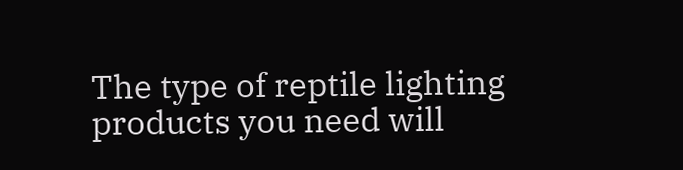The type of reptile lighting products you need will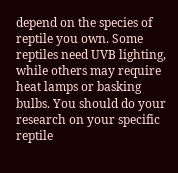depend on the species of reptile you own. Some reptiles need UVB lighting, while others may require heat lamps or basking bulbs. You should do your research on your specific reptile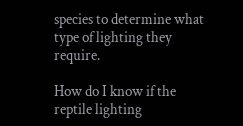species to determine what type of lighting they require.

How do I know if the reptile lighting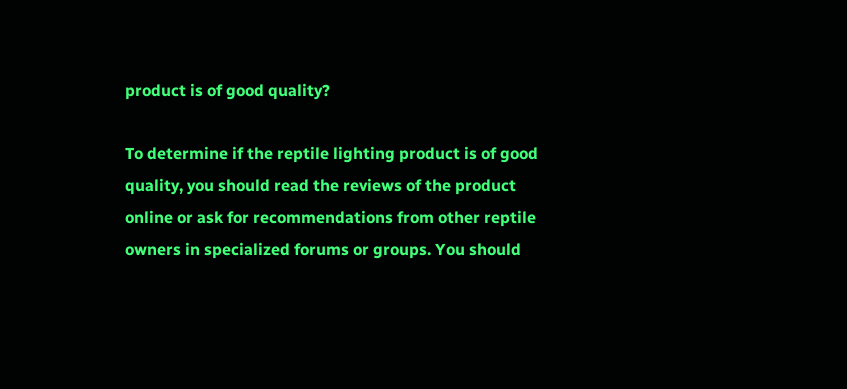product is of good quality?

To determine if the reptile lighting product is of good quality, you should read the reviews of the product online or ask for recommendations from other reptile owners in specialized forums or groups. You should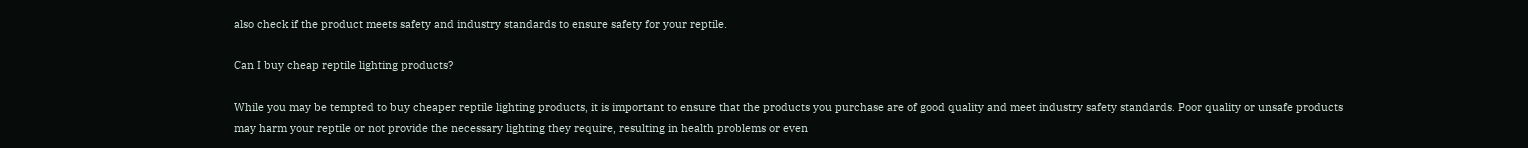also check if the product meets safety and industry standards to ensure safety for your reptile.

Can I buy cheap reptile lighting products?

While you may be tempted to buy cheaper reptile lighting products, it is important to ensure that the products you purchase are of good quality and meet industry safety standards. Poor quality or unsafe products may harm your reptile or not provide the necessary lighting they require, resulting in health problems or even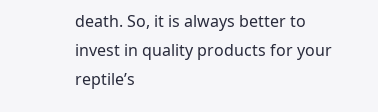death. So, it is always better to invest in quality products for your reptile’s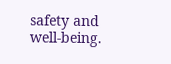safety and well-being.